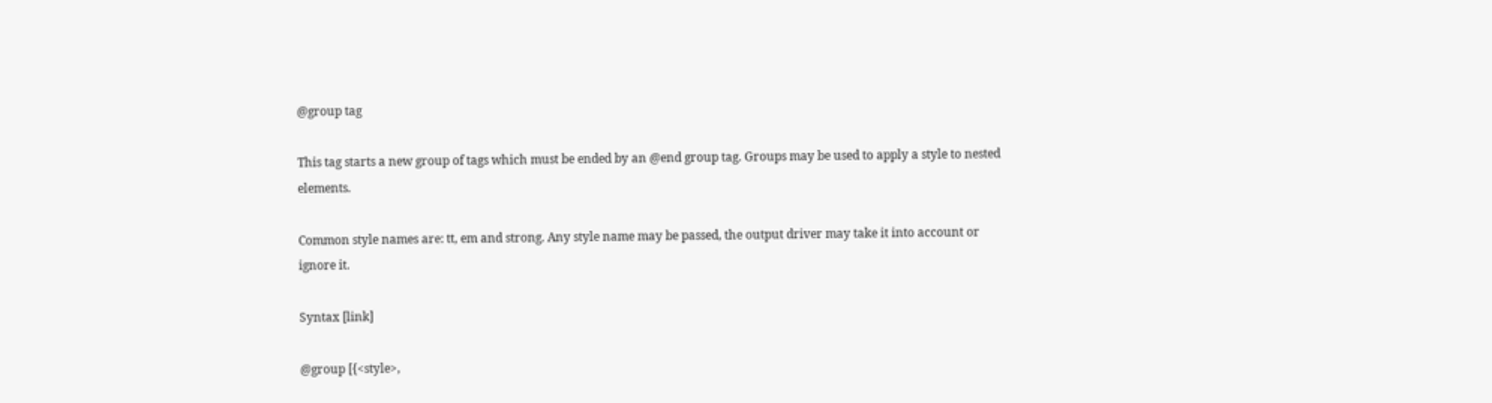@group tag

This tag starts a new group of tags which must be ended by an @end group tag. Groups may be used to apply a style to nested elements.

Common style names are: tt, em and strong. Any style name may be passed, the output driver may take it into account or ignore it.

Syntax [link]

@group [{<style>,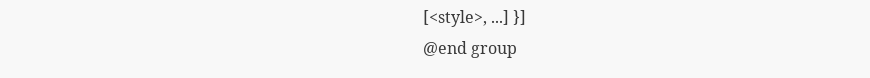[<style>, ...] }]
@end group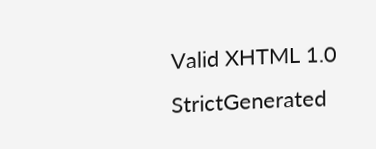Valid XHTML 1.0 StrictGenerated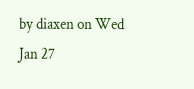by diaxen on Wed Jan 27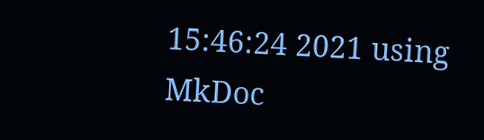15:46:24 2021 using MkDoc